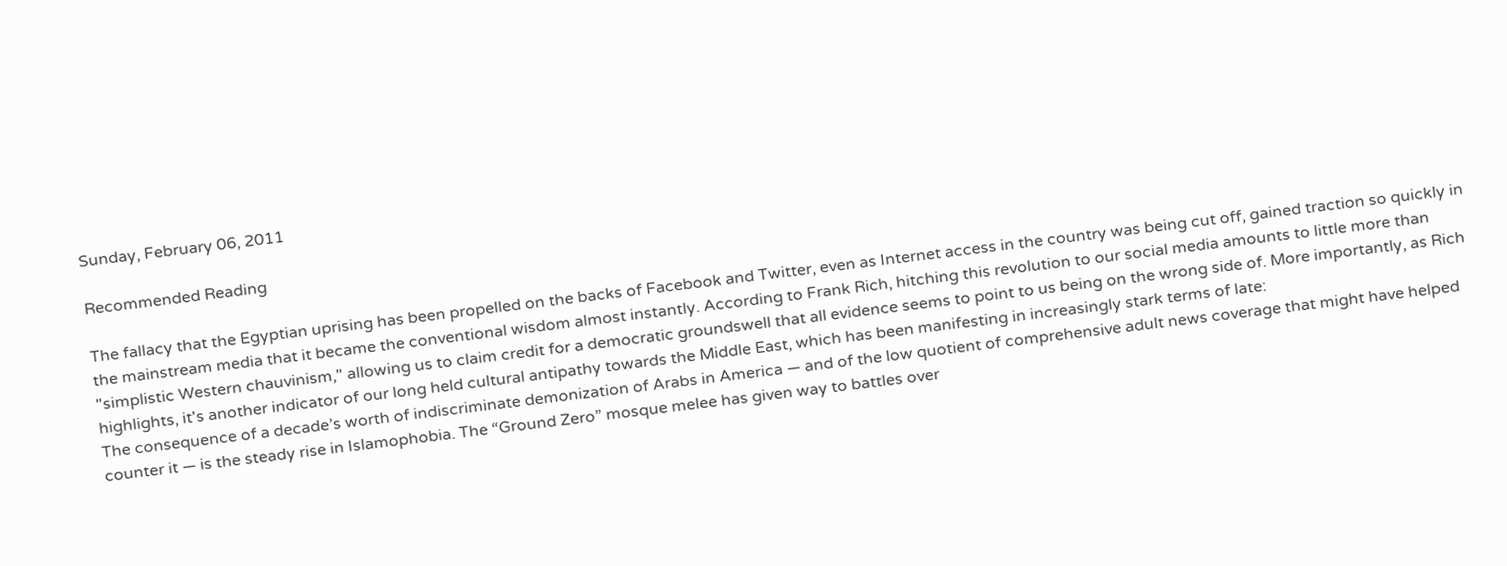Sunday, February 06, 2011

Recommended Reading

The fallacy that the Egyptian uprising has been propelled on the backs of Facebook and Twitter, even as Internet access in the country was being cut off, gained traction so quickly in the mainstream media that it became the conventional wisdom almost instantly. According to Frank Rich, hitching this revolution to our social media amounts to little more than "simplistic Western chauvinism," allowing us to claim credit for a democratic groundswell that all evidence seems to point to us being on the wrong side of. More importantly, as Rich highlights, it's another indicator of our long held cultural antipathy towards the Middle East, which has been manifesting in increasingly stark terms of late:
The consequence of a decade’s worth of indiscriminate demonization of Arabs in America — and of the low quotient of comprehensive adult news coverage that might have helped counter it — is the steady rise in Islamophobia. The “Ground Zero” mosque melee has given way to battles over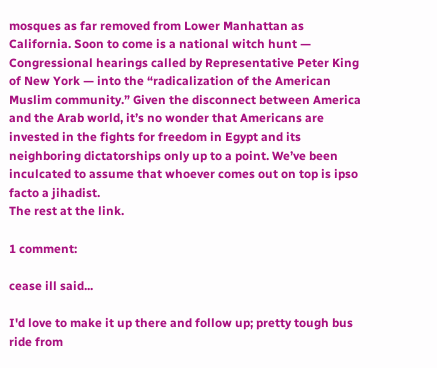mosques as far removed from Lower Manhattan as California. Soon to come is a national witch hunt — Congressional hearings called by Representative Peter King of New York — into the “radicalization of the American Muslim community.” Given the disconnect between America and the Arab world, it’s no wonder that Americans are invested in the fights for freedom in Egypt and its neighboring dictatorships only up to a point. We’ve been inculcated to assume that whoever comes out on top is ipso facto a jihadist.
The rest at the link.

1 comment:

cease ill said...

I'd love to make it up there and follow up; pretty tough bus ride from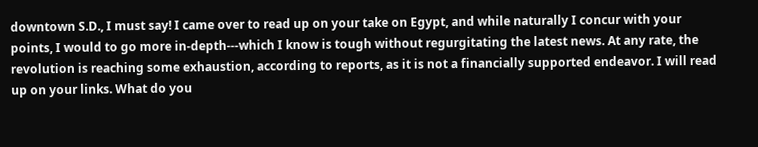downtown S.D., I must say! I came over to read up on your take on Egypt, and while naturally I concur with your points, I would to go more in-depth---which I know is tough without regurgitating the latest news. At any rate, the revolution is reaching some exhaustion, according to reports, as it is not a financially supported endeavor. I will read up on your links. What do you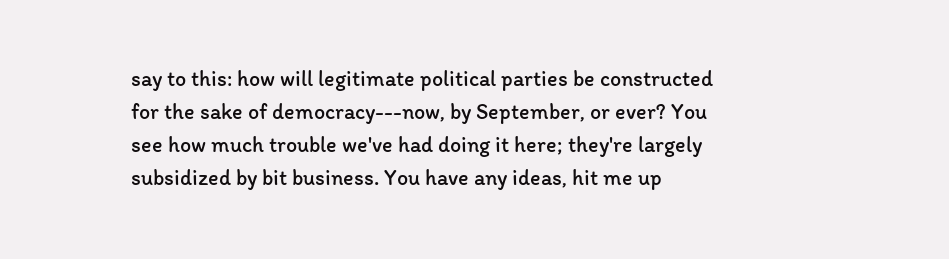say to this: how will legitimate political parties be constructed for the sake of democracy---now, by September, or ever? You see how much trouble we've had doing it here; they're largely subsidized by bit business. You have any ideas, hit me up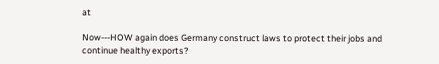at

Now---HOW again does Germany construct laws to protect their jobs and continue healthy exports?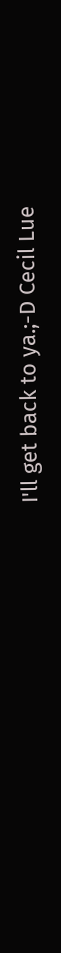I'll get back to ya.;-D Cecil Lue